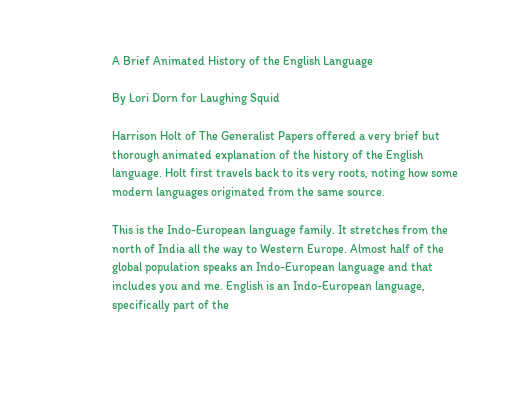A Brief Animated History of the English Language

By Lori Dorn for Laughing Squid

Harrison Holt of The Generalist Papers offered a very brief but thorough animated explanation of the history of the English language. Holt first travels back to its very roots, noting how some modern languages originated from the same source.

This is the Indo-European language family. It stretches from the north of India all the way to Western Europe. Almost half of the global population speaks an Indo-European language and that includes you and me. English is an Indo-European language, specifically part of the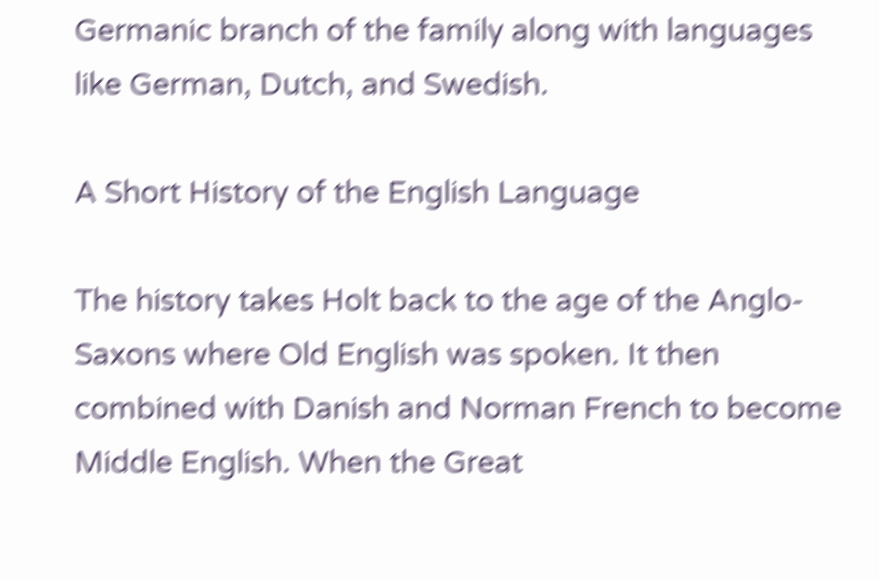Germanic branch of the family along with languages like German, Dutch, and Swedish.

A Short History of the English Language

The history takes Holt back to the age of the Anglo-Saxons where Old English was spoken. It then combined with Danish and Norman French to become Middle English. When the Great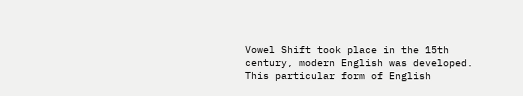Vowel Shift took place in the 15th century, modern English was developed. This particular form of English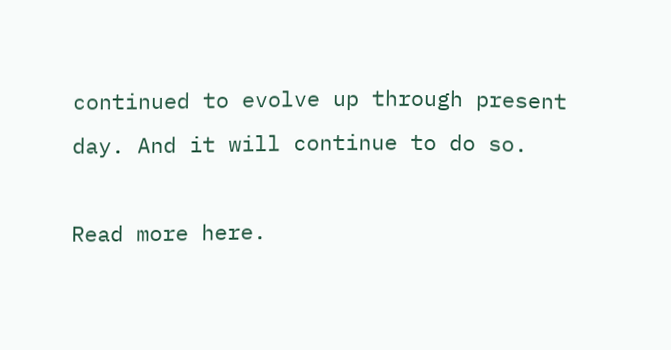continued to evolve up through present day. And it will continue to do so.

Read more here.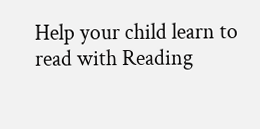Help your child learn to read with Reading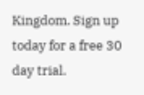Kingdom. Sign up today for a free 30 day trial.